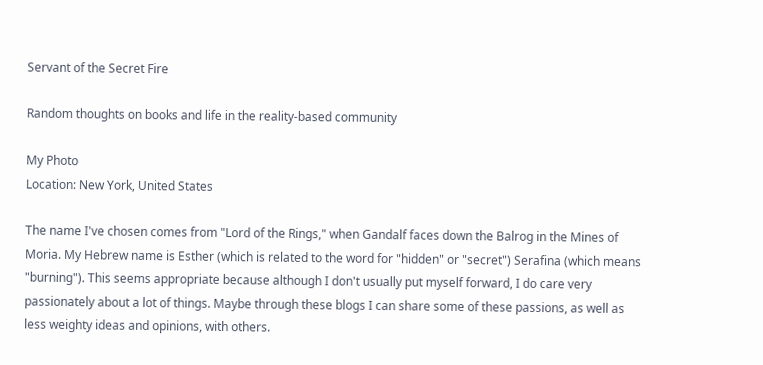Servant of the Secret Fire

Random thoughts on books and life in the reality-based community

My Photo
Location: New York, United States

The name I've chosen comes from "Lord of the Rings," when Gandalf faces down the Balrog in the Mines of Moria. My Hebrew name is Esther (which is related to the word for "hidden" or "secret") Serafina (which means "burning"). This seems appropriate because although I don't usually put myself forward, I do care very passionately about a lot of things. Maybe through these blogs I can share some of these passions, as well as less weighty ideas and opinions, with others.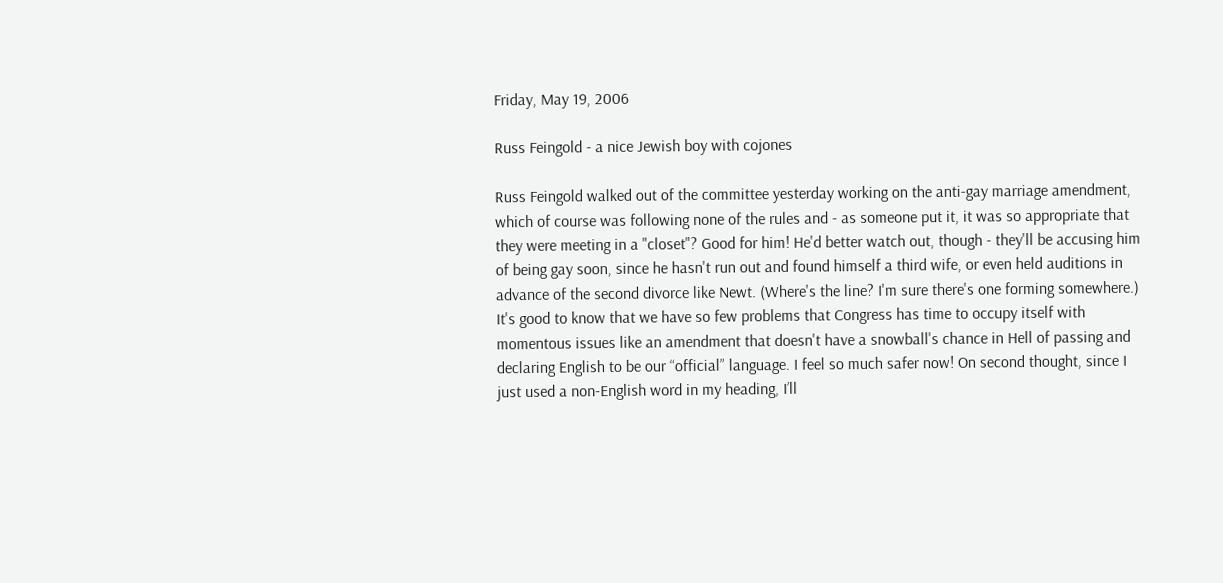Friday, May 19, 2006

Russ Feingold - a nice Jewish boy with cojones

Russ Feingold walked out of the committee yesterday working on the anti-gay marriage amendment, which of course was following none of the rules and - as someone put it, it was so appropriate that they were meeting in a "closet"? Good for him! He'd better watch out, though - they'll be accusing him of being gay soon, since he hasn't run out and found himself a third wife, or even held auditions in advance of the second divorce like Newt. (Where's the line? I'm sure there's one forming somewhere.) It's good to know that we have so few problems that Congress has time to occupy itself with momentous issues like an amendment that doesn't have a snowball's chance in Hell of passing and declaring English to be our “official” language. I feel so much safer now! On second thought, since I just used a non-English word in my heading, I’ll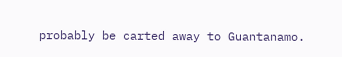probably be carted away to Guantanamo.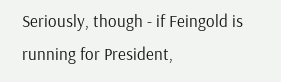Seriously, though - if Feingold is running for President,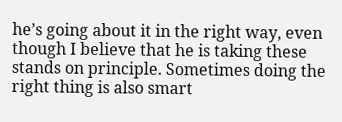he’s going about it in the right way, even though I believe that he is taking these stands on principle. Sometimes doing the right thing is also smart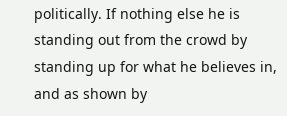politically. If nothing else he is standing out from the crowd by standing up for what he believes in, and as shown by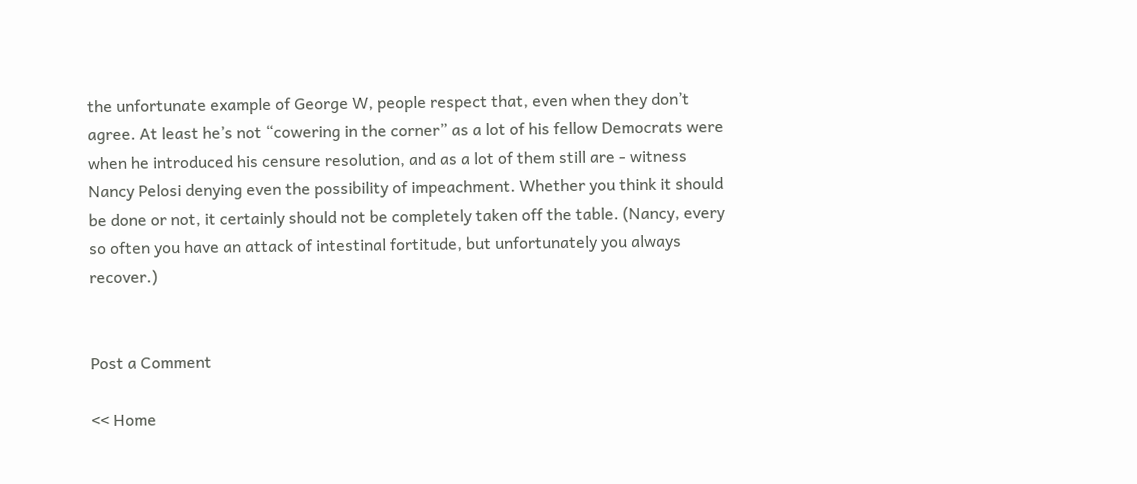the unfortunate example of George W, people respect that, even when they don’t agree. At least he’s not “cowering in the corner” as a lot of his fellow Democrats were when he introduced his censure resolution, and as a lot of them still are - witness Nancy Pelosi denying even the possibility of impeachment. Whether you think it should be done or not, it certainly should not be completely taken off the table. (Nancy, every so often you have an attack of intestinal fortitude, but unfortunately you always recover.)


Post a Comment

<< Home